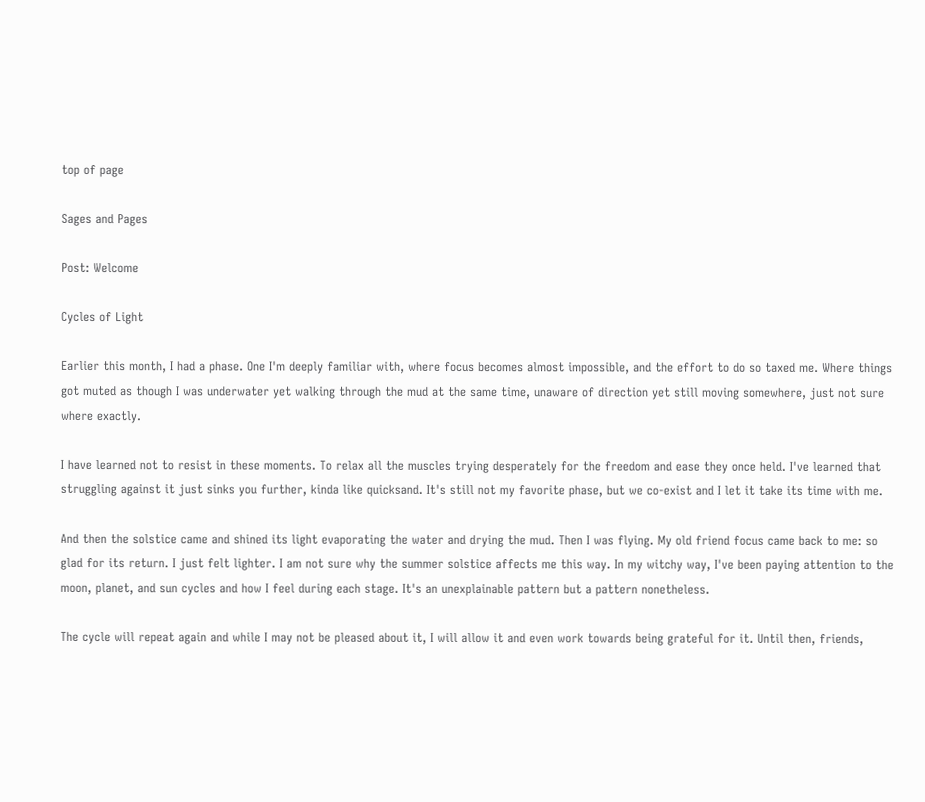top of page

Sages and Pages

Post: Welcome

Cycles of Light

Earlier this month, I had a phase. One I'm deeply familiar with, where focus becomes almost impossible, and the effort to do so taxed me. Where things got muted as though I was underwater yet walking through the mud at the same time, unaware of direction yet still moving somewhere, just not sure where exactly.

I have learned not to resist in these moments. To relax all the muscles trying desperately for the freedom and ease they once held. I've learned that struggling against it just sinks you further, kinda like quicksand. It's still not my favorite phase, but we co-exist and I let it take its time with me.

And then the solstice came and shined its light evaporating the water and drying the mud. Then I was flying. My old friend focus came back to me: so glad for its return. I just felt lighter. I am not sure why the summer solstice affects me this way. In my witchy way, I've been paying attention to the moon, planet, and sun cycles and how I feel during each stage. It's an unexplainable pattern but a pattern nonetheless.

The cycle will repeat again and while I may not be pleased about it, I will allow it and even work towards being grateful for it. Until then, friends,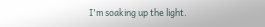I'm soaking up the light.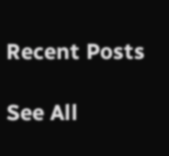Recent Posts

See All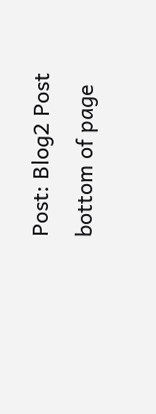Post: Blog2 Post
bottom of page